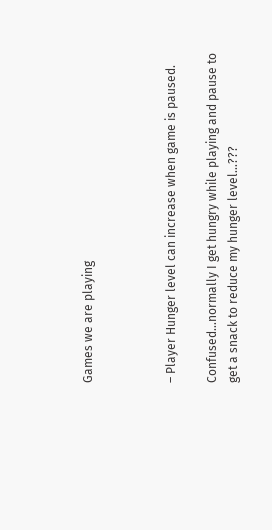Games we are playing



– Player Hunger level can increase when game is paused.

Confused…normally I get hungry while playing and pause to get a snack to reduce my hunger level…???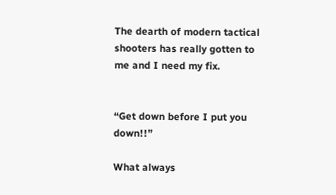The dearth of modern tactical shooters has really gotten to me and I need my fix.


“Get down before I put you down!!”

What always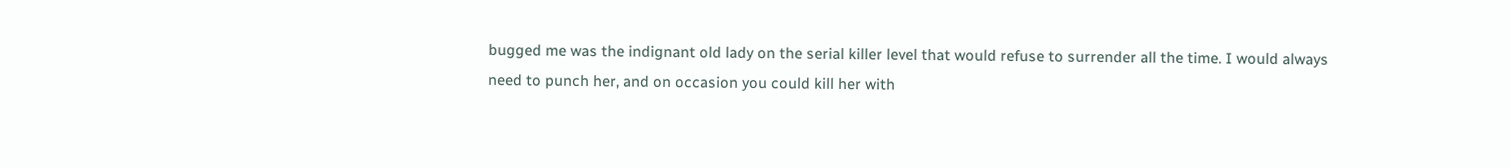bugged me was the indignant old lady on the serial killer level that would refuse to surrender all the time. I would always need to punch her, and on occasion you could kill her with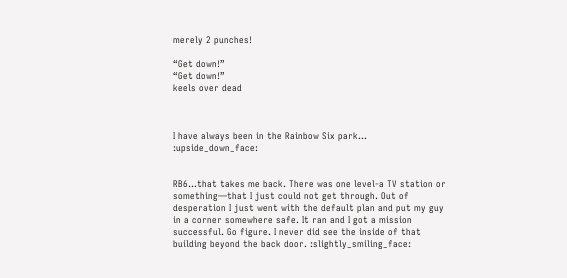merely 2 punches!

“Get down!”
“Get down!”
keels over dead



I have always been in the Rainbow Six park… :upside_down_face:


RB6…that takes me back. There was one level-a TV station or something—that I just could not get through. Out of desperation I just went with the default plan and put my guy in a corner somewhere safe. It ran and I got a mission successful. Go figure. I never did see the inside of that building beyond the back door. :slightly_smiling_face: